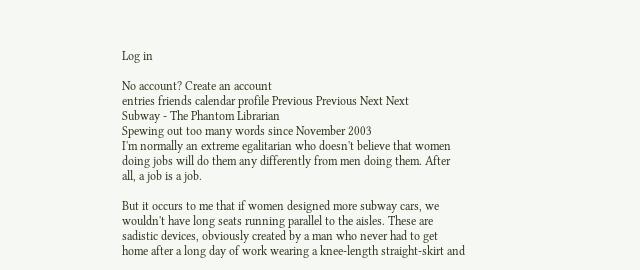Log in

No account? Create an account
entries friends calendar profile Previous Previous Next Next
Subway - The Phantom Librarian
Spewing out too many words since November 2003
I'm normally an extreme egalitarian who doesn't believe that women doing jobs will do them any differently from men doing them. After all, a job is a job.

But it occurs to me that if women designed more subway cars, we wouldn't have long seats running parallel to the aisles. These are sadistic devices, obviously created by a man who never had to get home after a long day of work wearing a knee-length straight-skirt and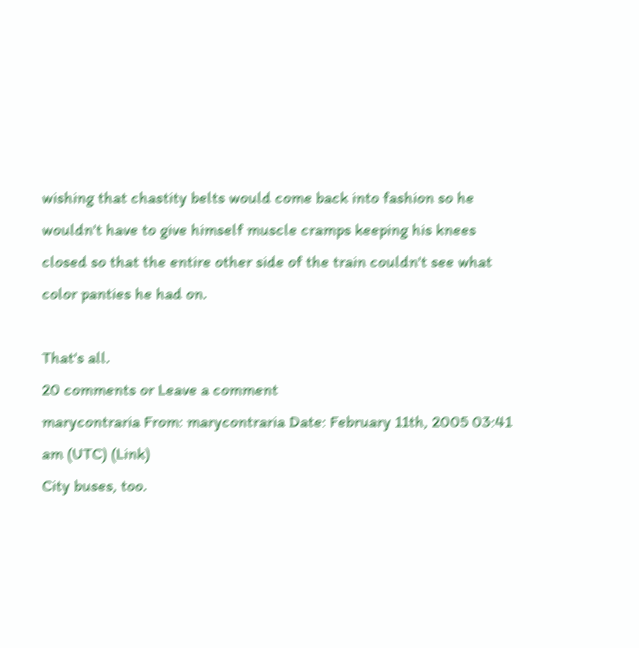wishing that chastity belts would come back into fashion so he wouldn't have to give himself muscle cramps keeping his knees closed so that the entire other side of the train couldn't see what color panties he had on.

That's all.
20 comments or Leave a comment
marycontraria From: marycontraria Date: February 11th, 2005 03:41 am (UTC) (Link)
City buses, too.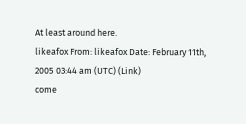At least around here.
likeafox From: likeafox Date: February 11th, 2005 03:44 am (UTC) (Link)
come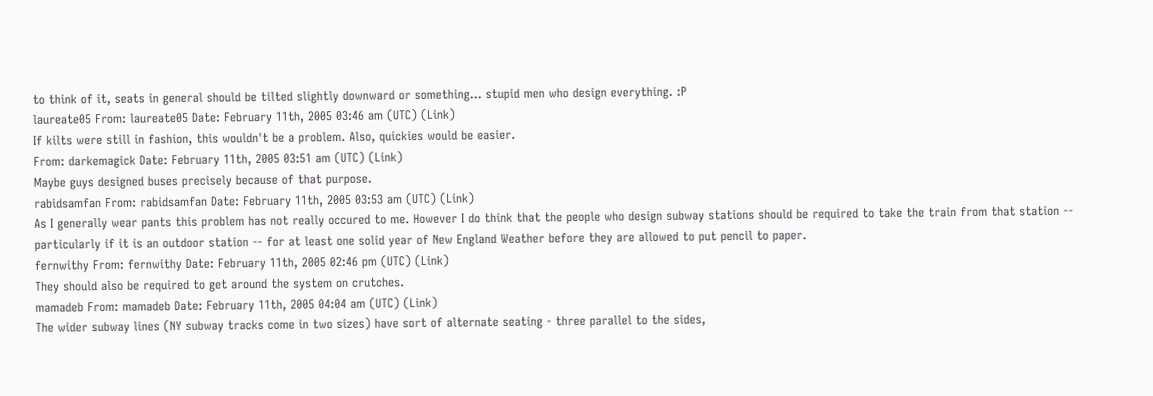to think of it, seats in general should be tilted slightly downward or something... stupid men who design everything. :P
laureate05 From: laureate05 Date: February 11th, 2005 03:46 am (UTC) (Link)
If kilts were still in fashion, this wouldn't be a problem. Also, quickies would be easier.
From: darkemagick Date: February 11th, 2005 03:51 am (UTC) (Link)
Maybe guys designed buses precisely because of that purpose.
rabidsamfan From: rabidsamfan Date: February 11th, 2005 03:53 am (UTC) (Link)
As I generally wear pants this problem has not really occured to me. However I do think that the people who design subway stations should be required to take the train from that station -- particularly if it is an outdoor station -- for at least one solid year of New England Weather before they are allowed to put pencil to paper.
fernwithy From: fernwithy Date: February 11th, 2005 02:46 pm (UTC) (Link)
They should also be required to get around the system on crutches.
mamadeb From: mamadeb Date: February 11th, 2005 04:04 am (UTC) (Link)
The wider subway lines (NY subway tracks come in two sizes) have sort of alternate seating - three parallel to the sides,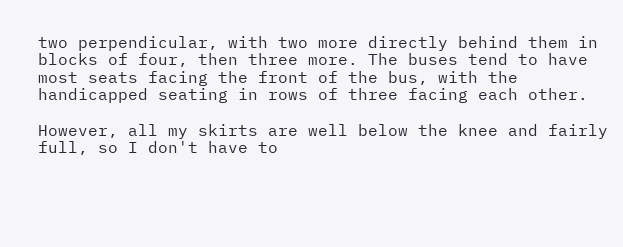two perpendicular, with two more directly behind them in blocks of four, then three more. The buses tend to have most seats facing the front of the bus, with the handicapped seating in rows of three facing each other.

However, all my skirts are well below the knee and fairly full, so I don't have to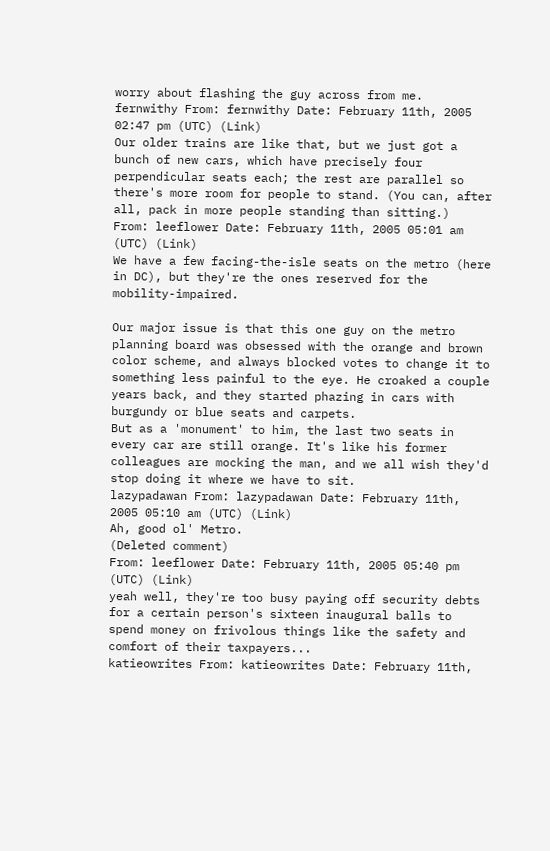worry about flashing the guy across from me.
fernwithy From: fernwithy Date: February 11th, 2005 02:47 pm (UTC) (Link)
Our older trains are like that, but we just got a bunch of new cars, which have precisely four perpendicular seats each; the rest are parallel so there's more room for people to stand. (You can, after all, pack in more people standing than sitting.)
From: leeflower Date: February 11th, 2005 05:01 am (UTC) (Link)
We have a few facing-the-isle seats on the metro (here in DC), but they're the ones reserved for the mobility-impaired.

Our major issue is that this one guy on the metro planning board was obsessed with the orange and brown color scheme, and always blocked votes to change it to something less painful to the eye. He croaked a couple years back, and they started phazing in cars with burgundy or blue seats and carpets.
But as a 'monument' to him, the last two seats in every car are still orange. It's like his former colleagues are mocking the man, and we all wish they'd stop doing it where we have to sit.
lazypadawan From: lazypadawan Date: February 11th, 2005 05:10 am (UTC) (Link)
Ah, good ol' Metro.
(Deleted comment)
From: leeflower Date: February 11th, 2005 05:40 pm (UTC) (Link)
yeah well, they're too busy paying off security debts for a certain person's sixteen inaugural balls to spend money on frivolous things like the safety and comfort of their taxpayers...
katieowrites From: katieowrites Date: February 11th,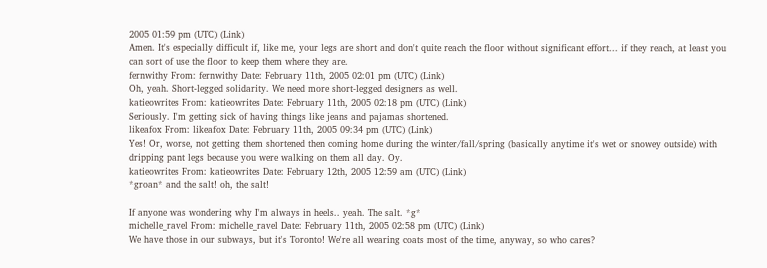2005 01:59 pm (UTC) (Link)
Amen. It's especially difficult if, like me, your legs are short and don't quite reach the floor without significant effort... if they reach, at least you can sort of use the floor to keep them where they are.
fernwithy From: fernwithy Date: February 11th, 2005 02:01 pm (UTC) (Link)
Oh, yeah. Short-legged solidarity. We need more short-legged designers as well.
katieowrites From: katieowrites Date: February 11th, 2005 02:18 pm (UTC) (Link)
Seriously. I'm getting sick of having things like jeans and pajamas shortened.
likeafox From: likeafox Date: February 11th, 2005 09:34 pm (UTC) (Link)
Yes! Or, worse, not getting them shortened then coming home during the winter/fall/spring (basically anytime it's wet or snowey outside) with dripping pant legs because you were walking on them all day. Oy.
katieowrites From: katieowrites Date: February 12th, 2005 12:59 am (UTC) (Link)
*groan* and the salt! oh, the salt!

If anyone was wondering why I'm always in heels.. yeah. The salt. *g*
michelle_ravel From: michelle_ravel Date: February 11th, 2005 02:58 pm (UTC) (Link)
We have those in our subways, but it's Toronto! We're all wearing coats most of the time, anyway, so who cares?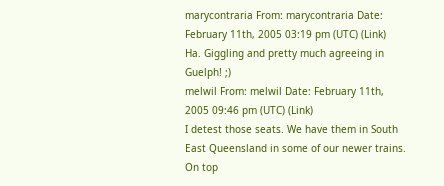marycontraria From: marycontraria Date: February 11th, 2005 03:19 pm (UTC) (Link)
Ha. Giggling and pretty much agreeing in Guelph! ;)
melwil From: melwil Date: February 11th, 2005 09:46 pm (UTC) (Link)
I detest those seats. We have them in South East Queensland in some of our newer trains. On top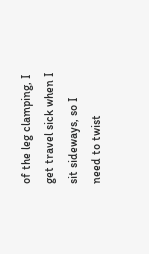of the leg clamping, I get travel sick when I sit sideways, so I need to twist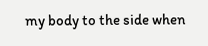my body to the side when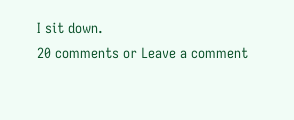I sit down.
20 comments or Leave a comment